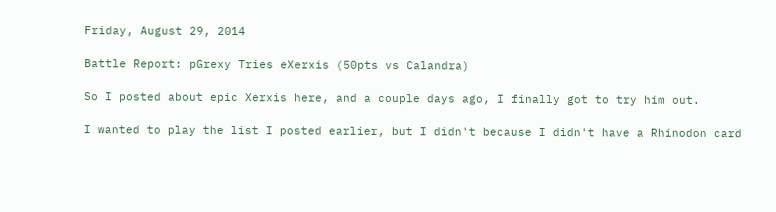Friday, August 29, 2014

Battle Report: pGrexy Tries eXerxis (50pts vs Calandra)

So I posted about epic Xerxis here, and a couple days ago, I finally got to try him out.

I wanted to play the list I posted earlier, but I didn't because I didn't have a Rhinodon card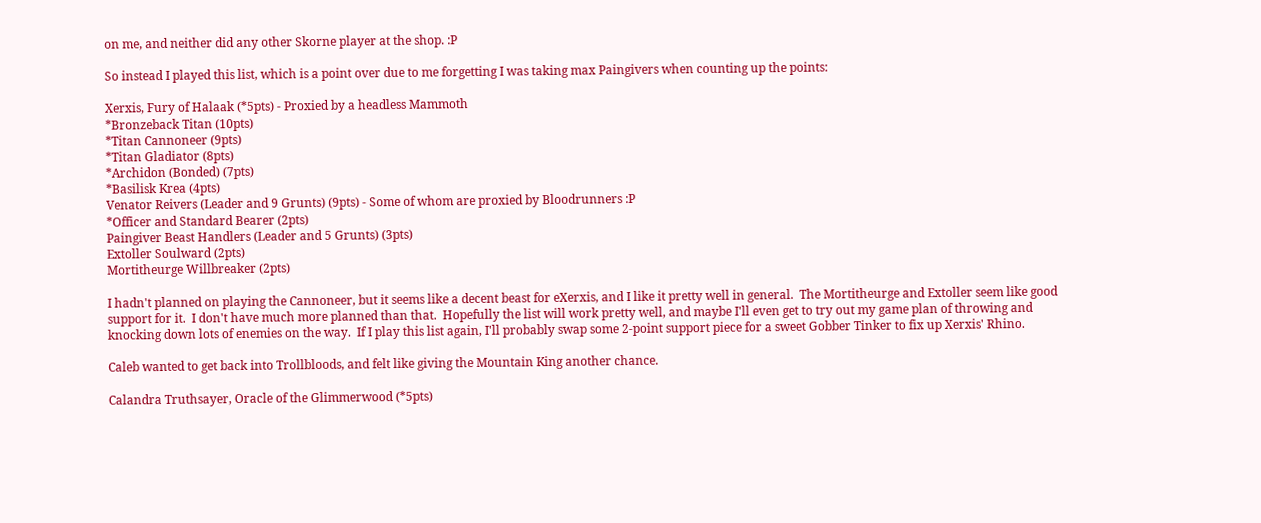on me, and neither did any other Skorne player at the shop. :P

So instead I played this list, which is a point over due to me forgetting I was taking max Paingivers when counting up the points:

Xerxis, Fury of Halaak (*5pts) - Proxied by a headless Mammoth
*Bronzeback Titan (10pts)
*Titan Cannoneer (9pts)
*Titan Gladiator (8pts)
*Archidon (Bonded) (7pts)
*Basilisk Krea (4pts)
Venator Reivers (Leader and 9 Grunts) (9pts) - Some of whom are proxied by Bloodrunners :P
*Officer and Standard Bearer (2pts)
Paingiver Beast Handlers (Leader and 5 Grunts) (3pts)
Extoller Soulward (2pts)
Mortitheurge Willbreaker (2pts)

I hadn't planned on playing the Cannoneer, but it seems like a decent beast for eXerxis, and I like it pretty well in general.  The Mortitheurge and Extoller seem like good support for it.  I don't have much more planned than that.  Hopefully the list will work pretty well, and maybe I'll even get to try out my game plan of throwing and knocking down lots of enemies on the way.  If I play this list again, I'll probably swap some 2-point support piece for a sweet Gobber Tinker to fix up Xerxis' Rhino.

Caleb wanted to get back into Trollbloods, and felt like giving the Mountain King another chance.

Calandra Truthsayer, Oracle of the Glimmerwood (*5pts)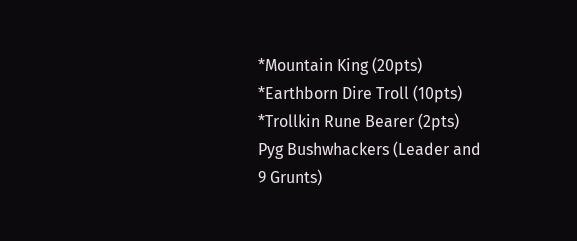*Mountain King (20pts)
*Earthborn Dire Troll (10pts)
*Trollkin Rune Bearer (2pts)
Pyg Bushwhackers (Leader and 9 Grunts)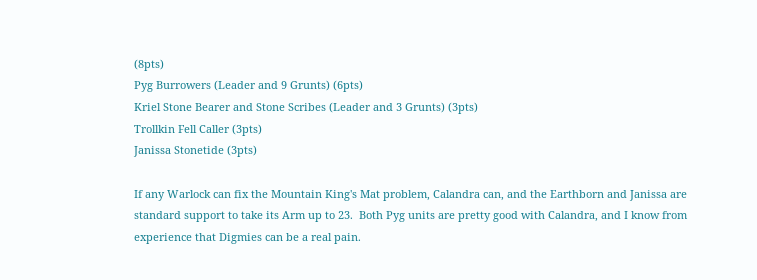(8pts)
Pyg Burrowers (Leader and 9 Grunts) (6pts)
Kriel Stone Bearer and Stone Scribes (Leader and 3 Grunts) (3pts)
Trollkin Fell Caller (3pts)
Janissa Stonetide (3pts)

If any Warlock can fix the Mountain King's Mat problem, Calandra can, and the Earthborn and Janissa are standard support to take its Arm up to 23.  Both Pyg units are pretty good with Calandra, and I know from experience that Digmies can be a real pain.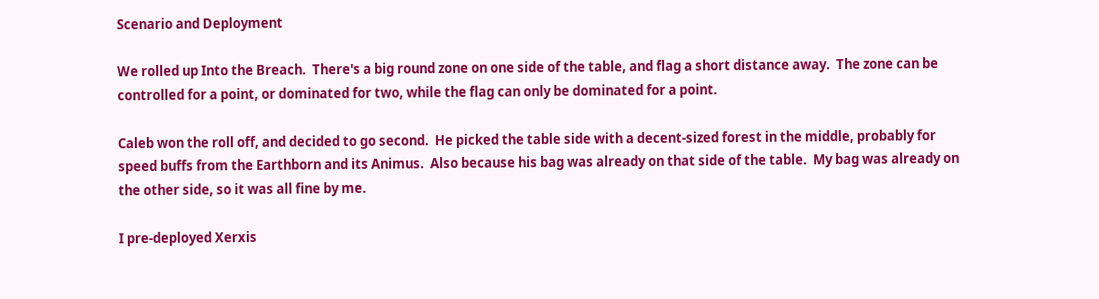Scenario and Deployment

We rolled up Into the Breach.  There's a big round zone on one side of the table, and flag a short distance away.  The zone can be controlled for a point, or dominated for two, while the flag can only be dominated for a point.

Caleb won the roll off, and decided to go second.  He picked the table side with a decent-sized forest in the middle, probably for speed buffs from the Earthborn and its Animus.  Also because his bag was already on that side of the table.  My bag was already on the other side, so it was all fine by me.

I pre-deployed Xerxis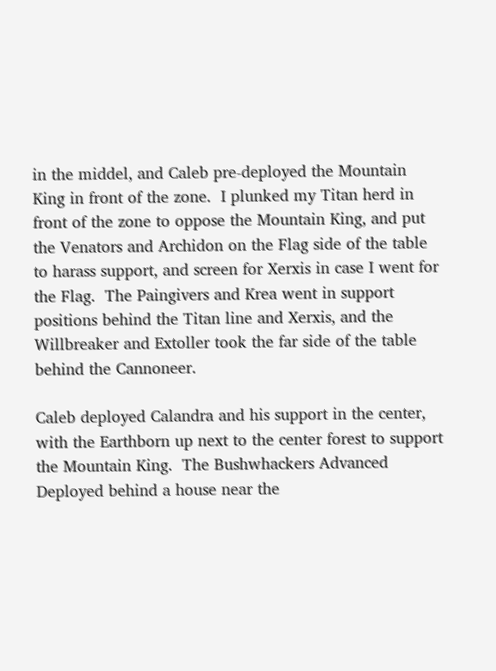in the middel, and Caleb pre-deployed the Mountain King in front of the zone.  I plunked my Titan herd in front of the zone to oppose the Mountain King, and put the Venators and Archidon on the Flag side of the table to harass support, and screen for Xerxis in case I went for the Flag.  The Paingivers and Krea went in support positions behind the Titan line and Xerxis, and the Willbreaker and Extoller took the far side of the table behind the Cannoneer.

Caleb deployed Calandra and his support in the center, with the Earthborn up next to the center forest to support the Mountain King.  The Bushwhackers Advanced Deployed behind a house near the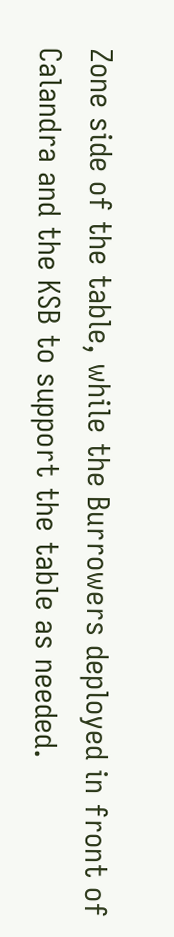Zone side of the table, while the Burrowers deployed in front of Calandra and the KSB to support the table as needed.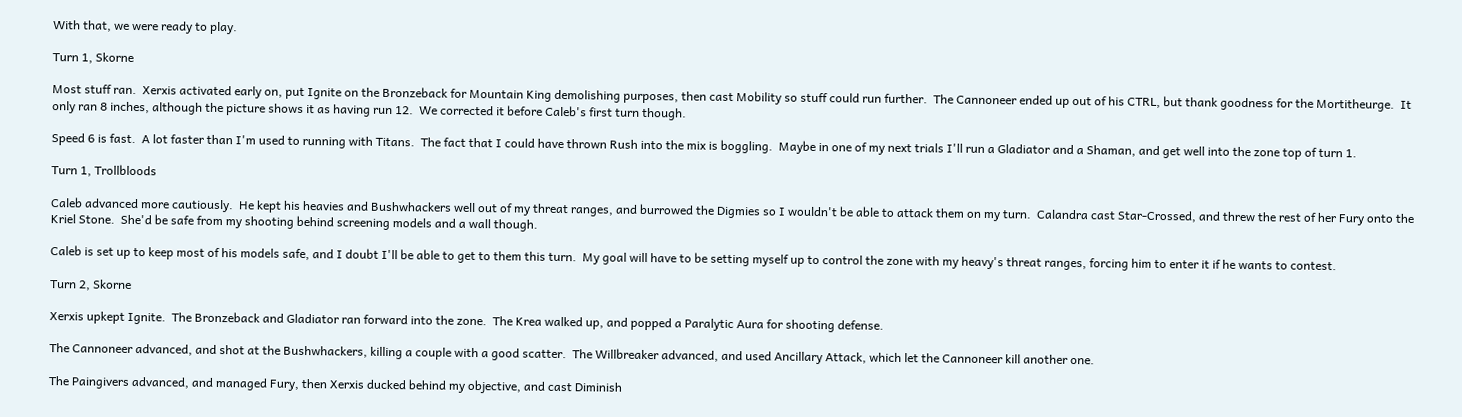With that, we were ready to play.

Turn 1, Skorne

Most stuff ran.  Xerxis activated early on, put Ignite on the Bronzeback for Mountain King demolishing purposes, then cast Mobility so stuff could run further.  The Cannoneer ended up out of his CTRL, but thank goodness for the Mortitheurge.  It only ran 8 inches, although the picture shows it as having run 12.  We corrected it before Caleb's first turn though.

Speed 6 is fast.  A lot faster than I'm used to running with Titans.  The fact that I could have thrown Rush into the mix is boggling.  Maybe in one of my next trials I'll run a Gladiator and a Shaman, and get well into the zone top of turn 1.

Turn 1, Trollbloods

Caleb advanced more cautiously.  He kept his heavies and Bushwhackers well out of my threat ranges, and burrowed the Digmies so I wouldn't be able to attack them on my turn.  Calandra cast Star-Crossed, and threw the rest of her Fury onto the Kriel Stone.  She'd be safe from my shooting behind screening models and a wall though.

Caleb is set up to keep most of his models safe, and I doubt I'll be able to get to them this turn.  My goal will have to be setting myself up to control the zone with my heavy's threat ranges, forcing him to enter it if he wants to contest.

Turn 2, Skorne

Xerxis upkept Ignite.  The Bronzeback and Gladiator ran forward into the zone.  The Krea walked up, and popped a Paralytic Aura for shooting defense.

The Cannoneer advanced, and shot at the Bushwhackers, killing a couple with a good scatter.  The Willbreaker advanced, and used Ancillary Attack, which let the Cannoneer kill another one.

The Paingivers advanced, and managed Fury, then Xerxis ducked behind my objective, and cast Diminish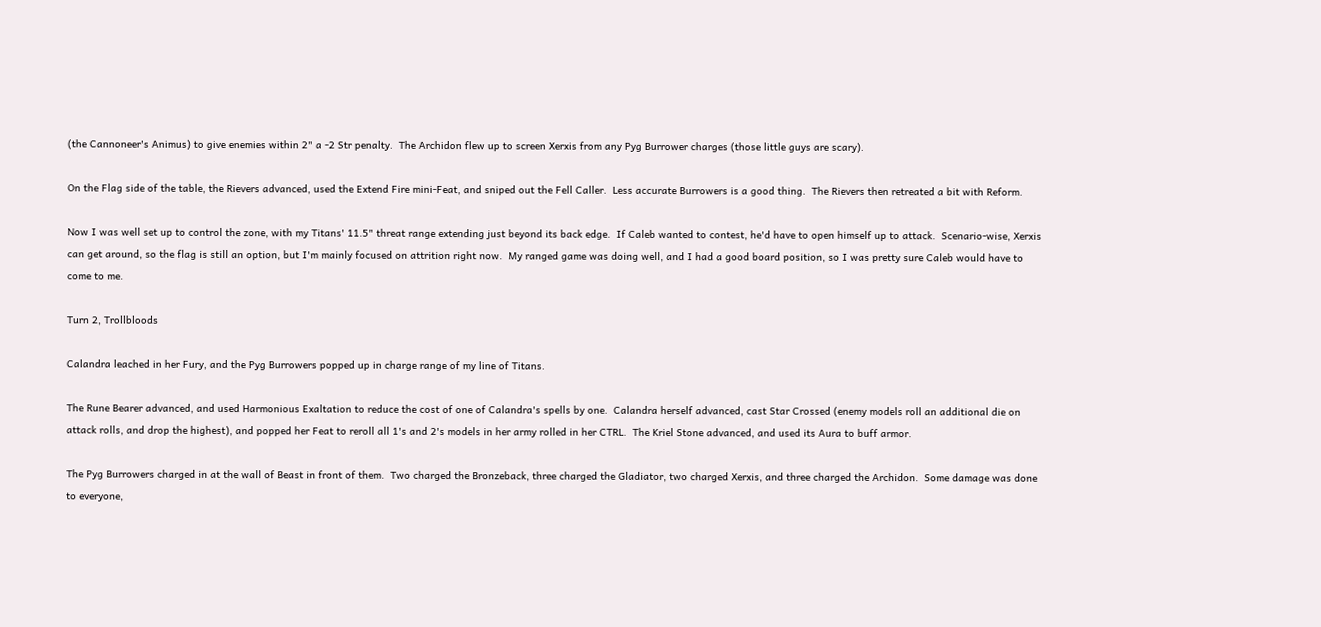(the Cannoneer's Animus) to give enemies within 2" a -2 Str penalty.  The Archidon flew up to screen Xerxis from any Pyg Burrower charges (those little guys are scary).

On the Flag side of the table, the Rievers advanced, used the Extend Fire mini-Feat, and sniped out the Fell Caller.  Less accurate Burrowers is a good thing.  The Rievers then retreated a bit with Reform.

Now I was well set up to control the zone, with my Titans' 11.5" threat range extending just beyond its back edge.  If Caleb wanted to contest, he'd have to open himself up to attack.  Scenario-wise, Xerxis can get around, so the flag is still an option, but I'm mainly focused on attrition right now.  My ranged game was doing well, and I had a good board position, so I was pretty sure Caleb would have to come to me.

Turn 2, Trollbloods

Calandra leached in her Fury, and the Pyg Burrowers popped up in charge range of my line of Titans.

The Rune Bearer advanced, and used Harmonious Exaltation to reduce the cost of one of Calandra's spells by one.  Calandra herself advanced, cast Star Crossed (enemy models roll an additional die on attack rolls, and drop the highest), and popped her Feat to reroll all 1's and 2's models in her army rolled in her CTRL.  The Kriel Stone advanced, and used its Aura to buff armor.

The Pyg Burrowers charged in at the wall of Beast in front of them.  Two charged the Bronzeback, three charged the Gladiator, two charged Xerxis, and three charged the Archidon.  Some damage was done to everyone,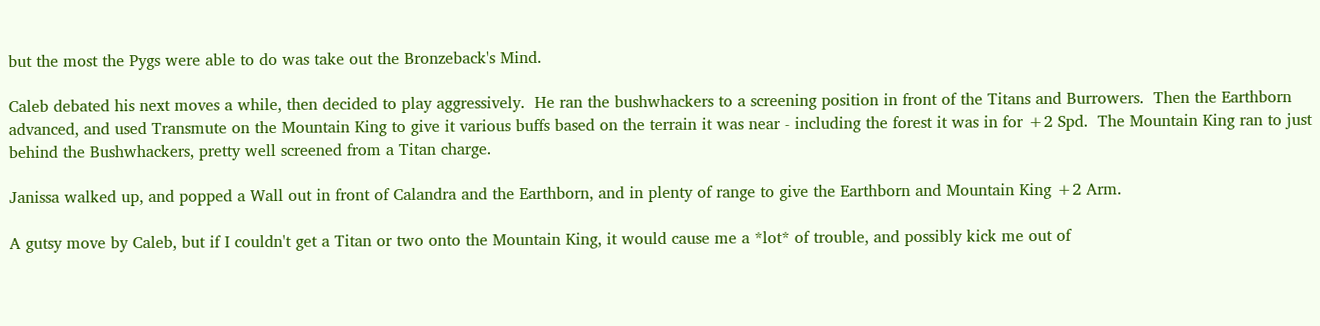but the most the Pygs were able to do was take out the Bronzeback's Mind.

Caleb debated his next moves a while, then decided to play aggressively.  He ran the bushwhackers to a screening position in front of the Titans and Burrowers.  Then the Earthborn advanced, and used Transmute on the Mountain King to give it various buffs based on the terrain it was near - including the forest it was in for +2 Spd.  The Mountain King ran to just behind the Bushwhackers, pretty well screened from a Titan charge.

Janissa walked up, and popped a Wall out in front of Calandra and the Earthborn, and in plenty of range to give the Earthborn and Mountain King +2 Arm.

A gutsy move by Caleb, but if I couldn't get a Titan or two onto the Mountain King, it would cause me a *lot* of trouble, and possibly kick me out of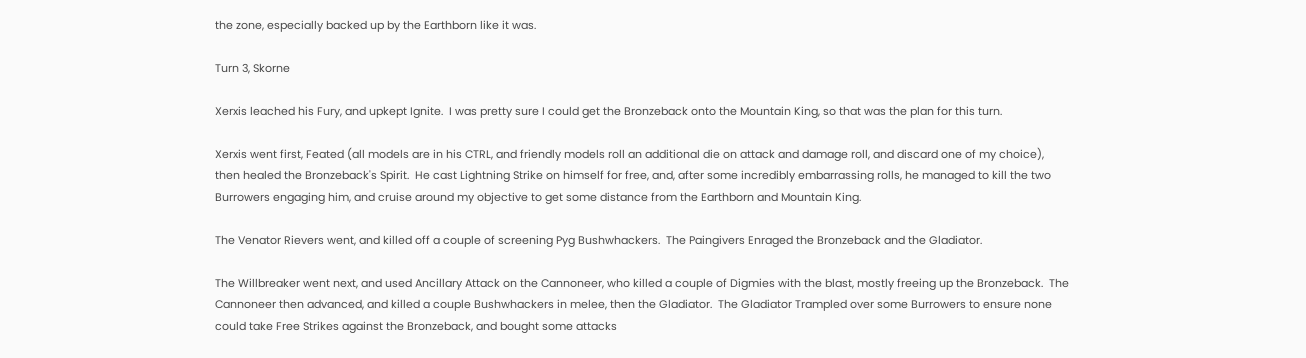the zone, especially backed up by the Earthborn like it was.

Turn 3, Skorne

Xerxis leached his Fury, and upkept Ignite.  I was pretty sure I could get the Bronzeback onto the Mountain King, so that was the plan for this turn.

Xerxis went first, Feated (all models are in his CTRL, and friendly models roll an additional die on attack and damage roll, and discard one of my choice), then healed the Bronzeback's Spirit.  He cast Lightning Strike on himself for free, and, after some incredibly embarrassing rolls, he managed to kill the two Burrowers engaging him, and cruise around my objective to get some distance from the Earthborn and Mountain King.

The Venator Rievers went, and killed off a couple of screening Pyg Bushwhackers.  The Paingivers Enraged the Bronzeback and the Gladiator.

The Willbreaker went next, and used Ancillary Attack on the Cannoneer, who killed a couple of Digmies with the blast, mostly freeing up the Bronzeback.  The Cannoneer then advanced, and killed a couple Bushwhackers in melee, then the Gladiator.  The Gladiator Trampled over some Burrowers to ensure none could take Free Strikes against the Bronzeback, and bought some attacks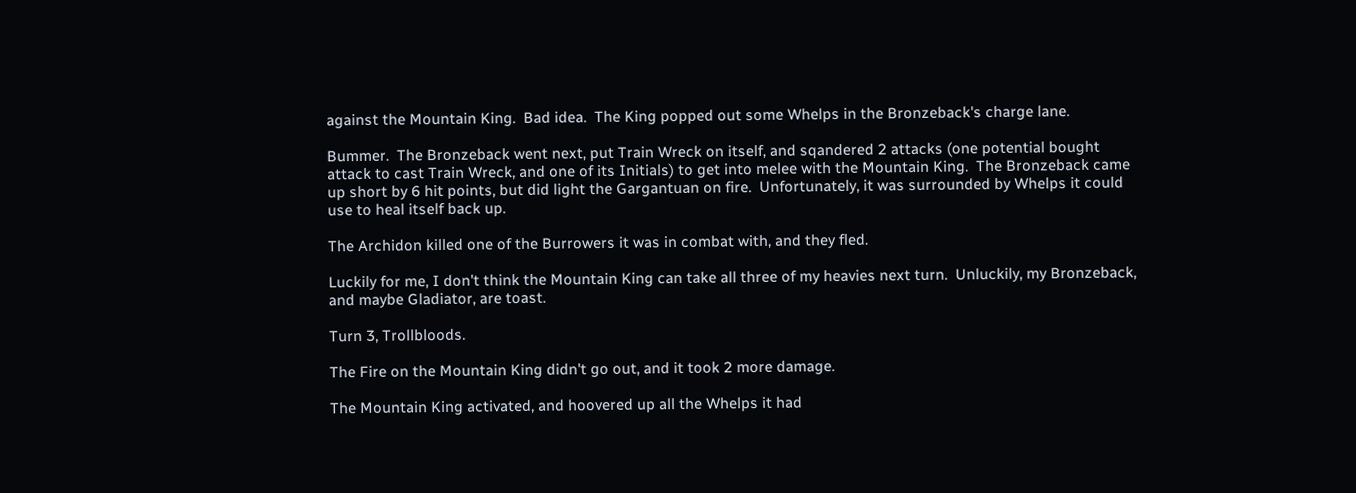against the Mountain King.  Bad idea.  The King popped out some Whelps in the Bronzeback's charge lane.

Bummer.  The Bronzeback went next, put Train Wreck on itself, and sqandered 2 attacks (one potential bought attack to cast Train Wreck, and one of its Initials) to get into melee with the Mountain King.  The Bronzeback came up short by 6 hit points, but did light the Gargantuan on fire.  Unfortunately, it was surrounded by Whelps it could use to heal itself back up.

The Archidon killed one of the Burrowers it was in combat with, and they fled.

Luckily for me, I don't think the Mountain King can take all three of my heavies next turn.  Unluckily, my Bronzeback, and maybe Gladiator, are toast.

Turn 3, Trollbloods.

The Fire on the Mountain King didn't go out, and it took 2 more damage.

The Mountain King activated, and hoovered up all the Whelps it had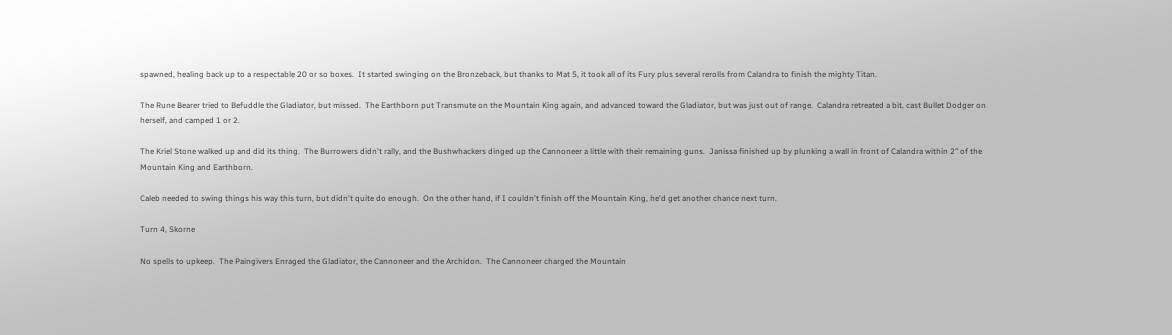spawned, healing back up to a respectable 20 or so boxes.  It started swinging on the Bronzeback, but thanks to Mat 5, it took all of its Fury plus several rerolls from Calandra to finish the mighty Titan.

The Rune Bearer tried to Befuddle the Gladiator, but missed.  The Earthborn put Transmute on the Mountain King again, and advanced toward the Gladiator, but was just out of range.  Calandra retreated a bit, cast Bullet Dodger on herself, and camped 1 or 2.

The Kriel Stone walked up and did its thing.  The Burrowers didn't rally, and the Bushwhackers dinged up the Cannoneer a little with their remaining guns.  Janissa finished up by plunking a wall in front of Calandra within 2" of the Mountain King and Earthborn.

Caleb needed to swing things his way this turn, but didn't quite do enough.  On the other hand, if I couldn't finish off the Mountain King, he'd get another chance next turn.

Turn 4, Skorne

No spells to upkeep.  The Paingivers Enraged the Gladiator, the Cannoneer and the Archidon.  The Cannoneer charged the Mountain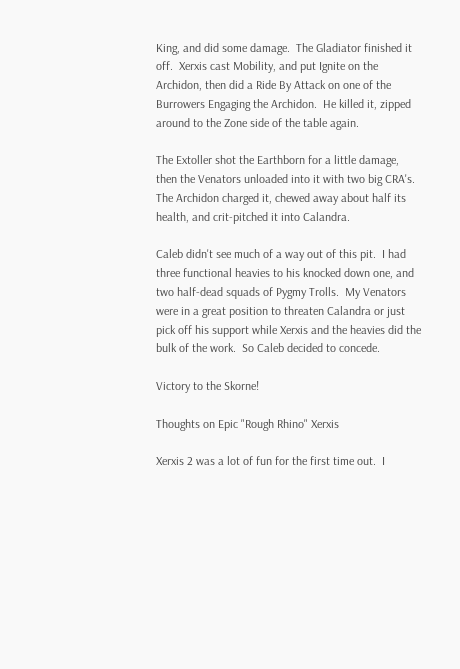King, and did some damage.  The Gladiator finished it off.  Xerxis cast Mobility, and put Ignite on the Archidon, then did a Ride By Attack on one of the Burrowers Engaging the Archidon.  He killed it, zipped around to the Zone side of the table again.

The Extoller shot the Earthborn for a little damage, then the Venators unloaded into it with two big CRA's.  The Archidon charged it, chewed away about half its health, and crit-pitched it into Calandra.

Caleb didn't see much of a way out of this pit.  I had three functional heavies to his knocked down one, and two half-dead squads of Pygmy Trolls.  My Venators were in a great position to threaten Calandra or just pick off his support while Xerxis and the heavies did the bulk of the work.  So Caleb decided to concede.

Victory to the Skorne!

Thoughts on Epic "Rough Rhino" Xerxis

Xerxis 2 was a lot of fun for the first time out.  I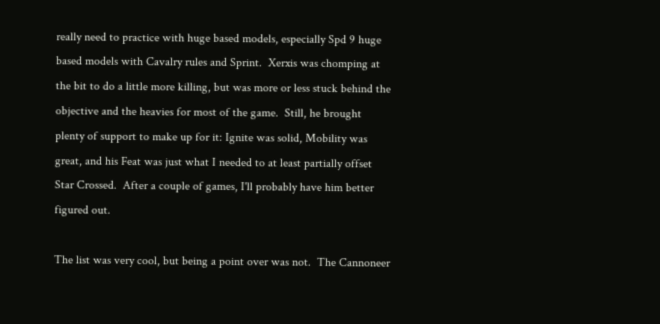really need to practice with huge based models, especially Spd 9 huge based models with Cavalry rules and Sprint.  Xerxis was chomping at the bit to do a little more killing, but was more or less stuck behind the objective and the heavies for most of the game.  Still, he brought plenty of support to make up for it: Ignite was solid, Mobility was great, and his Feat was just what I needed to at least partially offset Star Crossed.  After a couple of games, I'll probably have him better figured out.

The list was very cool, but being a point over was not.  The Cannoneer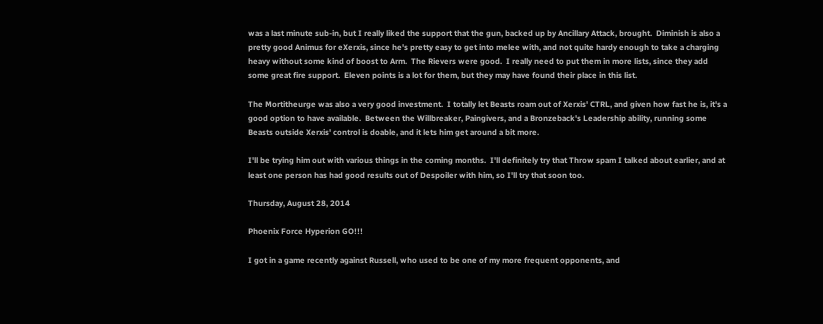was a last minute sub-in, but I really liked the support that the gun, backed up by Ancillary Attack, brought.  Diminish is also a pretty good Animus for eXerxis, since he's pretty easy to get into melee with, and not quite hardy enough to take a charging heavy without some kind of boost to Arm.  The Rievers were good.  I really need to put them in more lists, since they add some great fire support.  Eleven points is a lot for them, but they may have found their place in this list.

The Mortitheurge was also a very good investment.  I totally let Beasts roam out of Xerxis' CTRL, and given how fast he is, it's a good option to have available.  Between the Willbreaker, Paingivers, and a Bronzeback's Leadership ability, running some Beasts outside Xerxis' control is doable, and it lets him get around a bit more.

I'll be trying him out with various things in the coming months.  I'll definitely try that Throw spam I talked about earlier, and at least one person has had good results out of Despoiler with him, so I'll try that soon too.

Thursday, August 28, 2014

Phoenix Force Hyperion GO!!!

I got in a game recently against Russell, who used to be one of my more frequent opponents, and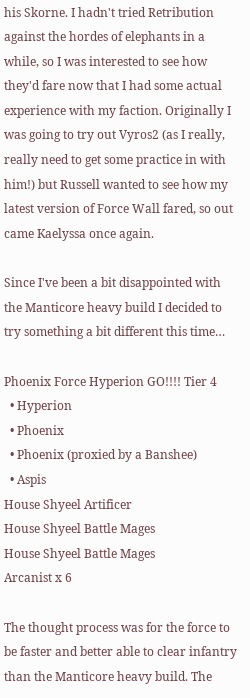his Skorne. I hadn't tried Retribution against the hordes of elephants in a while, so I was interested to see how they'd fare now that I had some actual experience with my faction. Originally I was going to try out Vyros2 (as I really, really need to get some practice in with him!) but Russell wanted to see how my latest version of Force Wall fared, so out came Kaelyssa once again.

Since I've been a bit disappointed with the Manticore heavy build I decided to try something a bit different this time…

Phoenix Force Hyperion GO!!!! Tier 4
  • Hyperion
  • Phoenix
  • Phoenix (proxied by a Banshee)
  • Aspis
House Shyeel Artificer
House Shyeel Battle Mages
House Shyeel Battle Mages
Arcanist x 6

The thought process was for the force to be faster and better able to clear infantry than the Manticore heavy build. The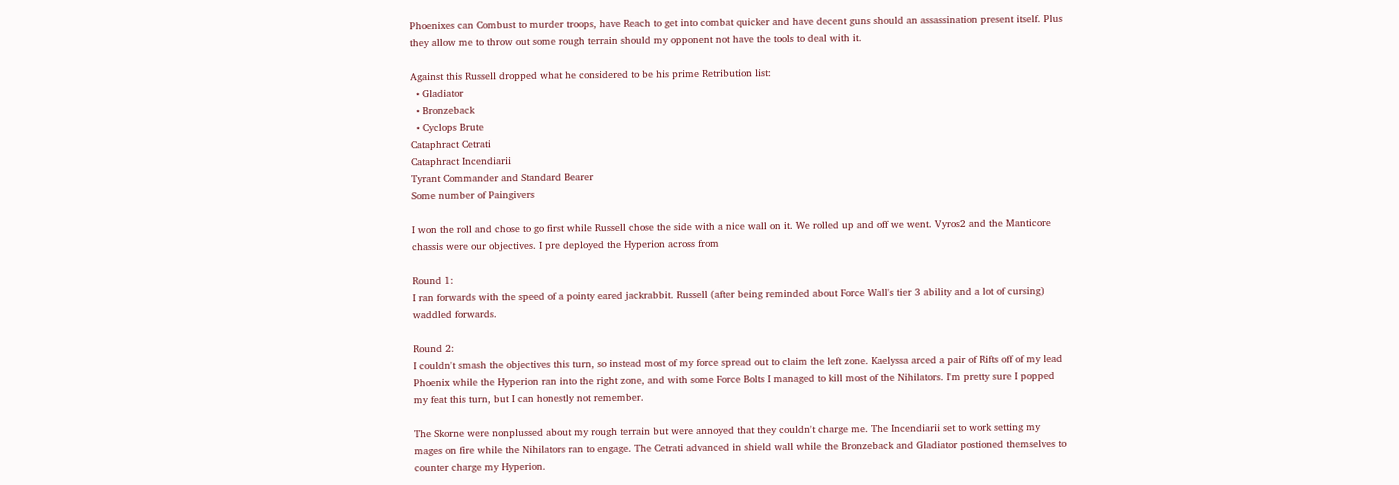Phoenixes can Combust to murder troops, have Reach to get into combat quicker and have decent guns should an assassination present itself. Plus they allow me to throw out some rough terrain should my opponent not have the tools to deal with it.

Against this Russell dropped what he considered to be his prime Retribution list:
  • Gladiator
  • Bronzeback
  • Cyclops Brute
Cataphract Cetrati
Cataphract Incendiarii
Tyrant Commander and Standard Bearer
Some number of Paingivers

I won the roll and chose to go first while Russell chose the side with a nice wall on it. We rolled up and off we went. Vyros2 and the Manticore chassis were our objectives. I pre deployed the Hyperion across from

Round 1:
I ran forwards with the speed of a pointy eared jackrabbit. Russell (after being reminded about Force Wall's tier 3 ability and a lot of cursing) waddled forwards.

Round 2:
I couldn't smash the objectives this turn, so instead most of my force spread out to claim the left zone. Kaelyssa arced a pair of Rifts off of my lead Phoenix while the Hyperion ran into the right zone, and with some Force Bolts I managed to kill most of the Nihilators. I'm pretty sure I popped my feat this turn, but I can honestly not remember.

The Skorne were nonplussed about my rough terrain but were annoyed that they couldn't charge me. The Incendiarii set to work setting my mages on fire while the Nihilators ran to engage. The Cetrati advanced in shield wall while the Bronzeback and Gladiator postioned themselves to counter charge my Hyperion.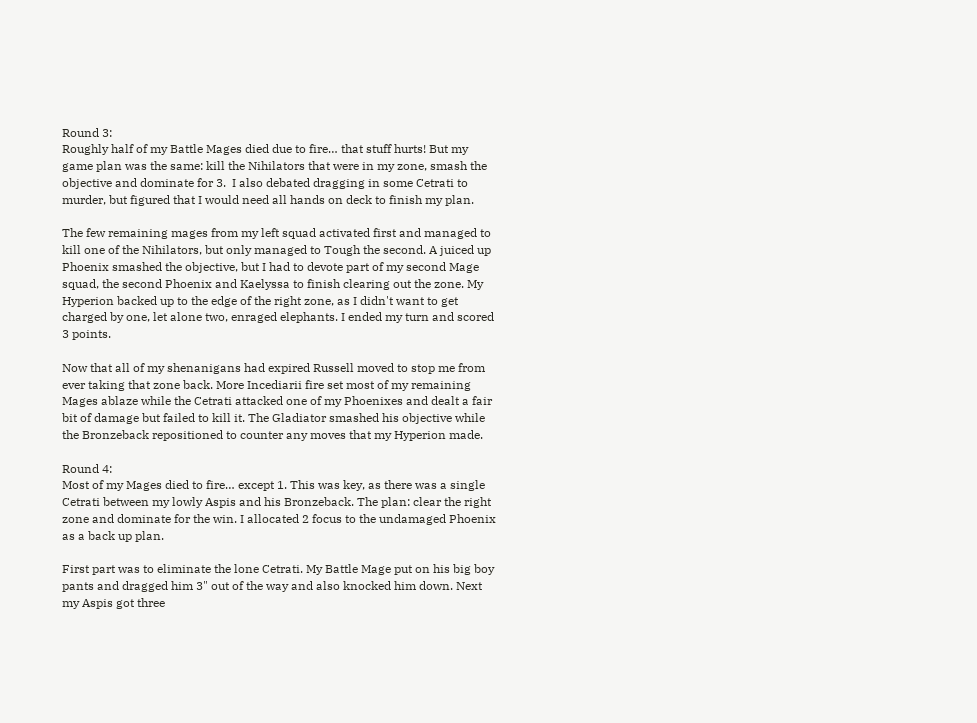Round 3:
Roughly half of my Battle Mages died due to fire… that stuff hurts! But my game plan was the same: kill the Nihilators that were in my zone, smash the objective and dominate for 3.  I also debated dragging in some Cetrati to murder, but figured that I would need all hands on deck to finish my plan.

The few remaining mages from my left squad activated first and managed to kill one of the Nihilators, but only managed to Tough the second. A juiced up Phoenix smashed the objective, but I had to devote part of my second Mage squad, the second Phoenix and Kaelyssa to finish clearing out the zone. My Hyperion backed up to the edge of the right zone, as I didn't want to get charged by one, let alone two, enraged elephants. I ended my turn and scored 3 points.

Now that all of my shenanigans had expired Russell moved to stop me from ever taking that zone back. More Incediarii fire set most of my remaining Mages ablaze while the Cetrati attacked one of my Phoenixes and dealt a fair bit of damage but failed to kill it. The Gladiator smashed his objective while the Bronzeback repositioned to counter any moves that my Hyperion made.

Round 4:
Most of my Mages died to fire… except 1. This was key, as there was a single Cetrati between my lowly Aspis and his Bronzeback. The plan: clear the right zone and dominate for the win. I allocated 2 focus to the undamaged Phoenix as a back up plan.

First part was to eliminate the lone Cetrati. My Battle Mage put on his big boy pants and dragged him 3" out of the way and also knocked him down. Next my Aspis got three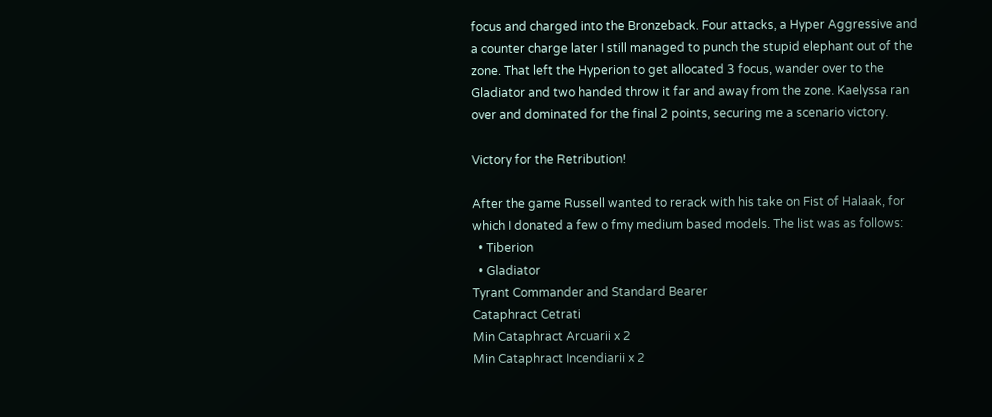focus and charged into the Bronzeback. Four attacks, a Hyper Aggressive and a counter charge later I still managed to punch the stupid elephant out of the zone. That left the Hyperion to get allocated 3 focus, wander over to the Gladiator and two handed throw it far and away from the zone. Kaelyssa ran over and dominated for the final 2 points, securing me a scenario victory.

Victory for the Retribution!

After the game Russell wanted to rerack with his take on Fist of Halaak, for which I donated a few o fmy medium based models. The list was as follows:
  • Tiberion
  • Gladiator
Tyrant Commander and Standard Bearer
Cataphract Cetrati
Min Cataphract Arcuarii x 2
Min Cataphract Incendiarii x 2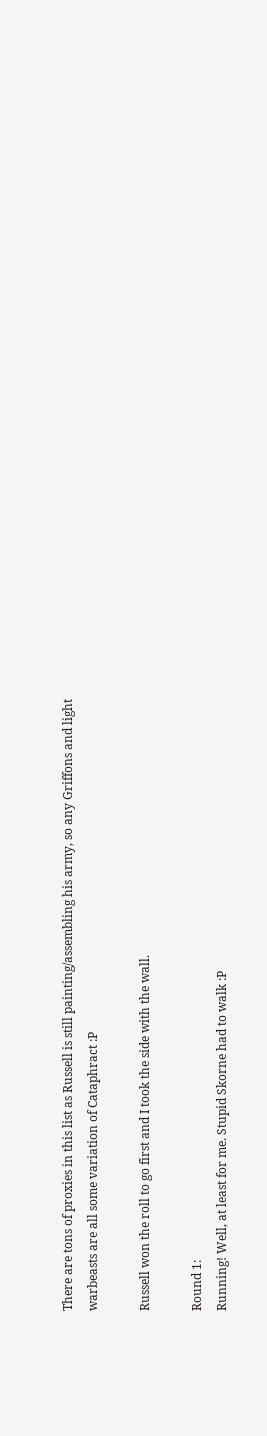There are tons of proxies in this list as Russell is still painting/assembling his army, so any Griffons and light warbeasts are all some variation of Cataphract :P

Russell won the roll to go first and I took the side with the wall.

Round 1:
Running! Well, at least for me. Stupid Skorne had to walk :P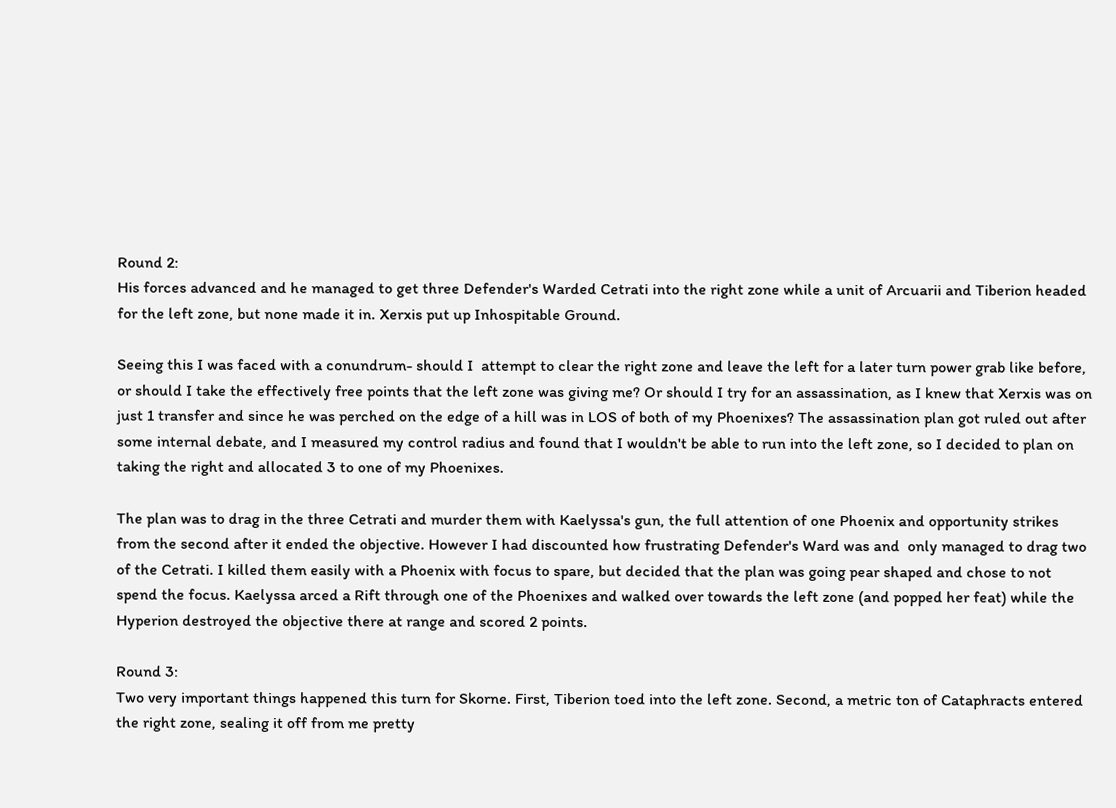Round 2:
His forces advanced and he managed to get three Defender's Warded Cetrati into the right zone while a unit of Arcuarii and Tiberion headed for the left zone, but none made it in. Xerxis put up Inhospitable Ground.

Seeing this I was faced with a conundrum- should I  attempt to clear the right zone and leave the left for a later turn power grab like before, or should I take the effectively free points that the left zone was giving me? Or should I try for an assassination, as I knew that Xerxis was on just 1 transfer and since he was perched on the edge of a hill was in LOS of both of my Phoenixes? The assassination plan got ruled out after some internal debate, and I measured my control radius and found that I wouldn't be able to run into the left zone, so I decided to plan on taking the right and allocated 3 to one of my Phoenixes.

The plan was to drag in the three Cetrati and murder them with Kaelyssa's gun, the full attention of one Phoenix and opportunity strikes from the second after it ended the objective. However I had discounted how frustrating Defender's Ward was and  only managed to drag two of the Cetrati. I killed them easily with a Phoenix with focus to spare, but decided that the plan was going pear shaped and chose to not spend the focus. Kaelyssa arced a Rift through one of the Phoenixes and walked over towards the left zone (and popped her feat) while the Hyperion destroyed the objective there at range and scored 2 points.

Round 3:
Two very important things happened this turn for Skorne. First, Tiberion toed into the left zone. Second, a metric ton of Cataphracts entered the right zone, sealing it off from me pretty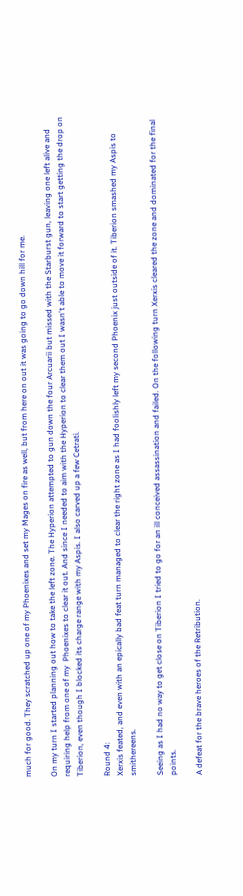much for good. They scratched up one of my Phoenixes and set my Mages on fire as well, but from here on out it was going to go down hill for me.

On my turn I started planning out how to take the left zone. The Hyperion attempted to gun down the four Arcuarii but missed with the Starburst gun, leaving one left alive and requiring help from one of my  Phoenixes to clear it out. And since I needed to aim with the Hyperion to clear them out I wasn't able to move it forward to start getting the drop on Tiberion, even though I blocked its charge range with my Aspis. I also carved up a few Cetrati.

Round 4:
Xerxis feated, and even with an epically bad feat turn managed to clear the right zone as I had foolishly left my second Phoenix just outside of it. Tiberion smashed my Aspis to smithereens.

Seeing as I had no way to get close on Tiberion I tried to go for an ill conceived assassination and failed. On the following turn Xerxis cleared the zone and dominated for the final points.

A defeat for the brave heroes of the Retribution.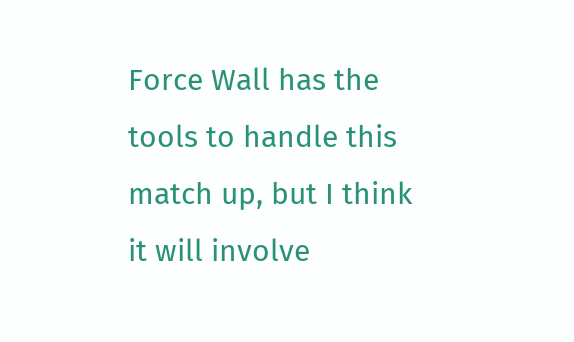Force Wall has the tools to handle this match up, but I think it will involve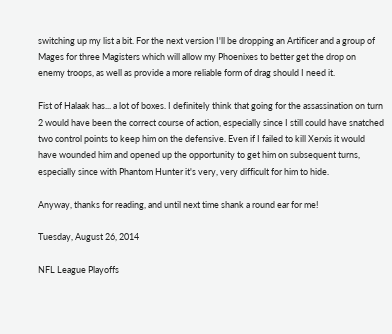switching up my list a bit. For the next version I'll be dropping an Artificer and a group of Mages for three Magisters which will allow my Phoenixes to better get the drop on enemy troops, as well as provide a more reliable form of drag should I need it.

Fist of Halaak has... a lot of boxes. I definitely think that going for the assassination on turn 2 would have been the correct course of action, especially since I still could have snatched two control points to keep him on the defensive. Even if I failed to kill Xerxis it would have wounded him and opened up the opportunity to get him on subsequent turns, especially since with Phantom Hunter it's very, very difficult for him to hide.

Anyway, thanks for reading, and until next time shank a round ear for me!

Tuesday, August 26, 2014

NFL League Playoffs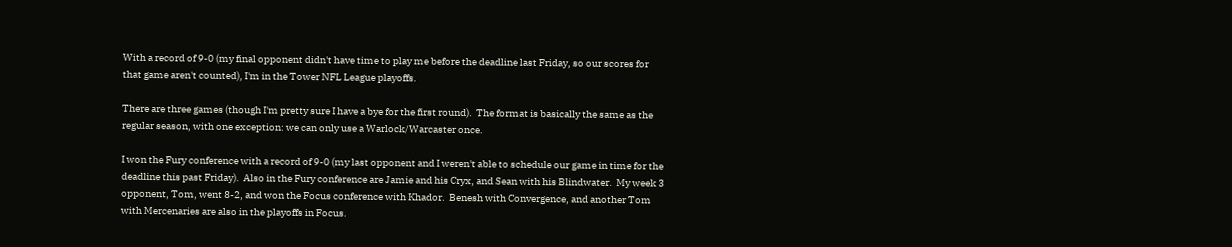With a record of 9-0 (my final opponent didn't have time to play me before the deadline last Friday, so our scores for that game aren't counted), I'm in the Tower NFL League playoffs.

There are three games (though I'm pretty sure I have a bye for the first round).  The format is basically the same as the regular season, with one exception: we can only use a Warlock/Warcaster once.

I won the Fury conference with a record of 9-0 (my last opponent and I weren't able to schedule our game in time for the deadline this past Friday).  Also in the Fury conference are Jamie and his Cryx, and Sean with his Blindwater.  My week 3 opponent, Tom, went 8-2, and won the Focus conference with Khador.  Benesh with Convergence, and another Tom with Mercenaries are also in the playoffs in Focus.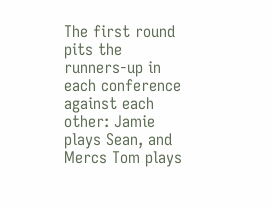The first round pits the runners-up in each conference against each other: Jamie plays Sean, and Mercs Tom plays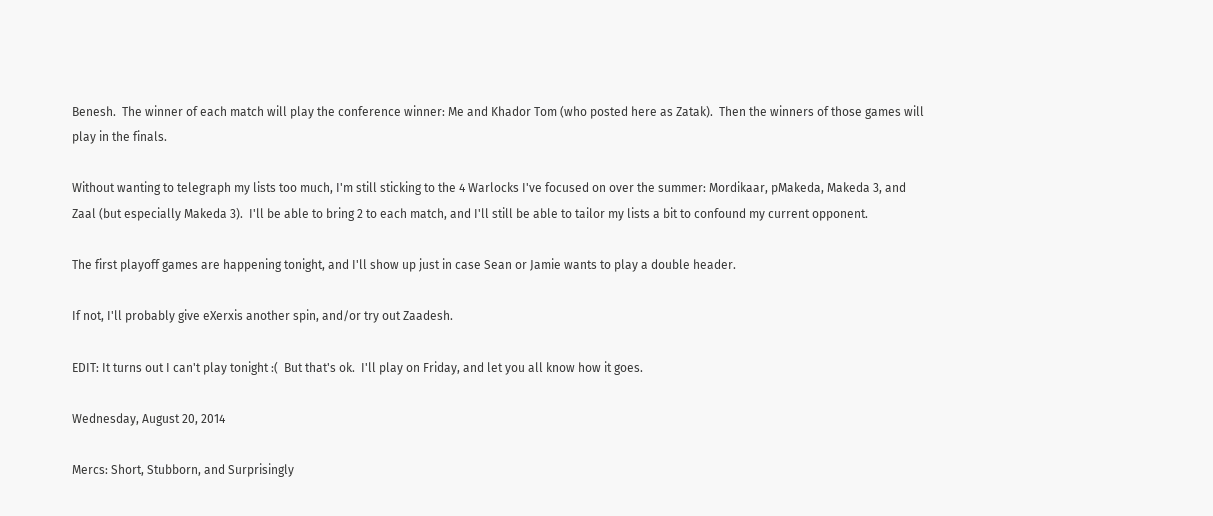Benesh.  The winner of each match will play the conference winner: Me and Khador Tom (who posted here as Zatak).  Then the winners of those games will play in the finals.

Without wanting to telegraph my lists too much, I'm still sticking to the 4 Warlocks I've focused on over the summer: Mordikaar, pMakeda, Makeda 3, and Zaal (but especially Makeda 3).  I'll be able to bring 2 to each match, and I'll still be able to tailor my lists a bit to confound my current opponent.

The first playoff games are happening tonight, and I'll show up just in case Sean or Jamie wants to play a double header.

If not, I'll probably give eXerxis another spin, and/or try out Zaadesh.

EDIT: It turns out I can't play tonight :(  But that's ok.  I'll play on Friday, and let you all know how it goes.

Wednesday, August 20, 2014

Mercs: Short, Stubborn, and Surprisingly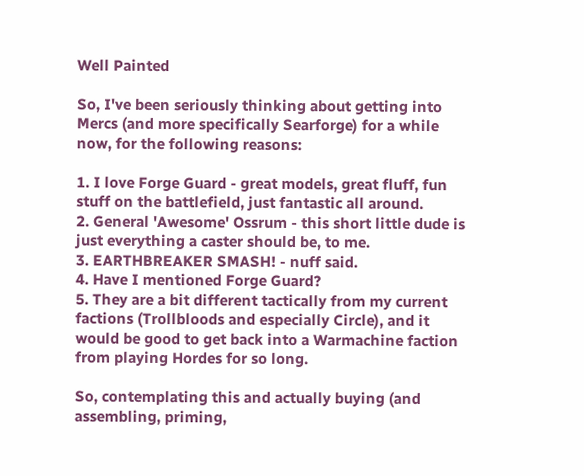Well Painted

So, I've been seriously thinking about getting into Mercs (and more specifically Searforge) for a while now, for the following reasons:

1. I love Forge Guard - great models, great fluff, fun stuff on the battlefield, just fantastic all around.
2. General 'Awesome' Ossrum - this short little dude is just everything a caster should be, to me.
3. EARTHBREAKER SMASH! - nuff said.
4. Have I mentioned Forge Guard?
5. They are a bit different tactically from my current factions (Trollbloods and especially Circle), and it would be good to get back into a Warmachine faction from playing Hordes for so long.

So, contemplating this and actually buying (and assembling, priming,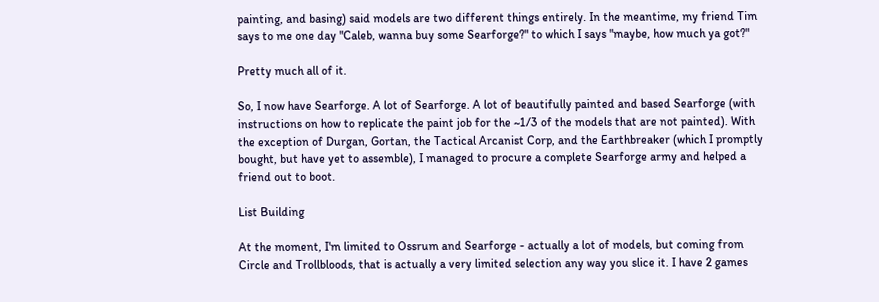painting, and basing) said models are two different things entirely. In the meantime, my friend Tim says to me one day "Caleb, wanna buy some Searforge?" to which I says "maybe, how much ya got?"

Pretty much all of it.

So, I now have Searforge. A lot of Searforge. A lot of beautifully painted and based Searforge (with instructions on how to replicate the paint job for the ~1/3 of the models that are not painted). With the exception of Durgan, Gortan, the Tactical Arcanist Corp, and the Earthbreaker (which I promptly bought, but have yet to assemble), I managed to procure a complete Searforge army and helped a friend out to boot.

List Building

At the moment, I'm limited to Ossrum and Searforge - actually a lot of models, but coming from Circle and Trollbloods, that is actually a very limited selection any way you slice it. I have 2 games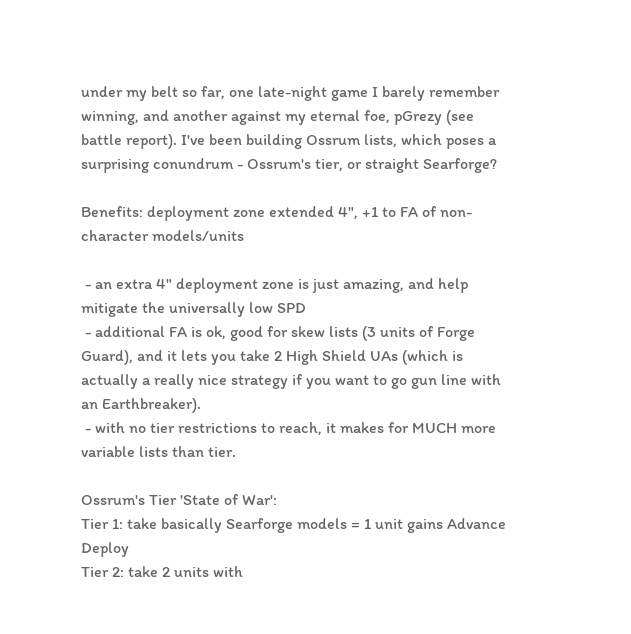under my belt so far, one late-night game I barely remember winning, and another against my eternal foe, pGrezy (see battle report). I've been building Ossrum lists, which poses a surprising conundrum - Ossrum's tier, or straight Searforge?

Benefits: deployment zone extended 4", +1 to FA of non-character models/units

 - an extra 4" deployment zone is just amazing, and help mitigate the universally low SPD
 - additional FA is ok, good for skew lists (3 units of Forge Guard), and it lets you take 2 High Shield UAs (which is actually a really nice strategy if you want to go gun line with an Earthbreaker).
 - with no tier restrictions to reach, it makes for MUCH more variable lists than tier.

Ossrum's Tier 'State of War':
Tier 1: take basically Searforge models = 1 unit gains Advance Deploy
Tier 2: take 2 units with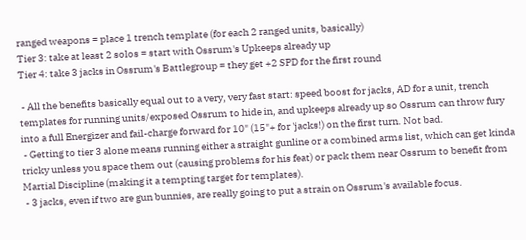ranged weapons = place 1 trench template (for each 2 ranged units, basically)
Tier 3: take at least 2 solos = start with Ossrum's Upkeeps already up
Tier 4: take 3 jacks in Ossrum's Battlegroup = they get +2 SPD for the first round

 - All the benefits basically equal out to a very, very fast start: speed boost for jacks, AD for a unit, trench templates for running units/exposed Ossrum to hide in, and upkeeps already up so Ossrum can throw fury into a full Energizer and fail-charge forward for 10" (15"+ for 'jacks!) on the first turn. Not bad.
 - Getting to tier 3 alone means running either a straight gunline or a combined arms list, which can get kinda tricky unless you space them out (causing problems for his feat) or pack them near Ossrum to benefit from Martial Discipline (making it a tempting target for templates).
 - 3 jacks, even if two are gun bunnies, are really going to put a strain on Ossrum's available focus.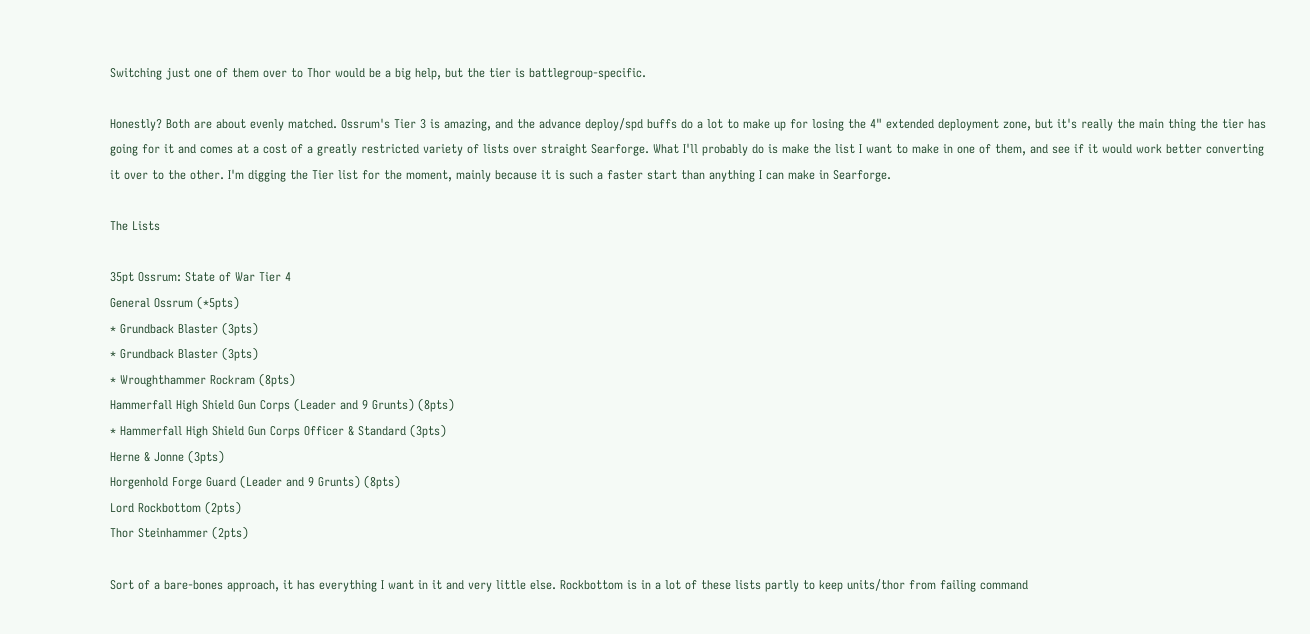Switching just one of them over to Thor would be a big help, but the tier is battlegroup-specific.

Honestly? Both are about evenly matched. Ossrum's Tier 3 is amazing, and the advance deploy/spd buffs do a lot to make up for losing the 4" extended deployment zone, but it's really the main thing the tier has going for it and comes at a cost of a greatly restricted variety of lists over straight Searforge. What I'll probably do is make the list I want to make in one of them, and see if it would work better converting it over to the other. I'm digging the Tier list for the moment, mainly because it is such a faster start than anything I can make in Searforge.

The Lists

35pt Ossrum: State of War Tier 4
General Ossrum (*5pts)
* Grundback Blaster (3pts)
* Grundback Blaster (3pts)
* Wroughthammer Rockram (8pts)
Hammerfall High Shield Gun Corps (Leader and 9 Grunts) (8pts)
* Hammerfall High Shield Gun Corps Officer & Standard (3pts)
Herne & Jonne (3pts)
Horgenhold Forge Guard (Leader and 9 Grunts) (8pts)
Lord Rockbottom (2pts)
Thor Steinhammer (2pts)

Sort of a bare-bones approach, it has everything I want in it and very little else. Rockbottom is in a lot of these lists partly to keep units/thor from failing command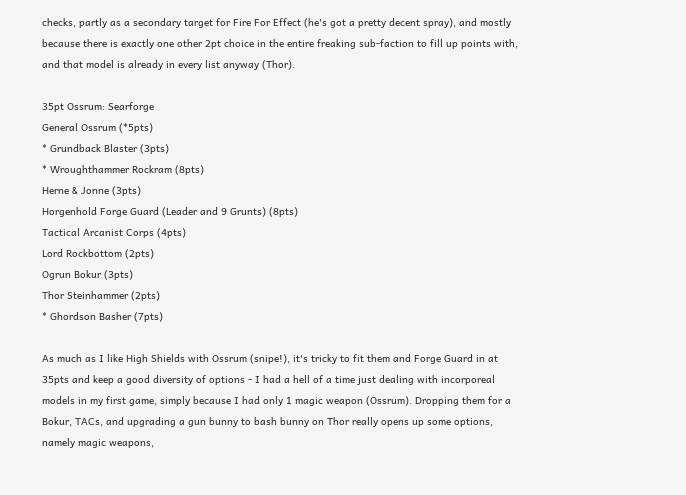checks, partly as a secondary target for Fire For Effect (he's got a pretty decent spray), and mostly because there is exactly one other 2pt choice in the entire freaking sub-faction to fill up points with, and that model is already in every list anyway (Thor).

35pt Ossrum: Searforge
General Ossrum (*5pts)
* Grundback Blaster (3pts)
* Wroughthammer Rockram (8pts)
Herne & Jonne (3pts)
Horgenhold Forge Guard (Leader and 9 Grunts) (8pts)
Tactical Arcanist Corps (4pts)
Lord Rockbottom (2pts)
Ogrun Bokur (3pts)
Thor Steinhammer (2pts)
* Ghordson Basher (7pts)

As much as I like High Shields with Ossrum (snipe!), it's tricky to fit them and Forge Guard in at 35pts and keep a good diversity of options - I had a hell of a time just dealing with incorporeal models in my first game, simply because I had only 1 magic weapon (Ossrum). Dropping them for a Bokur, TACs, and upgrading a gun bunny to bash bunny on Thor really opens up some options, namely magic weapons,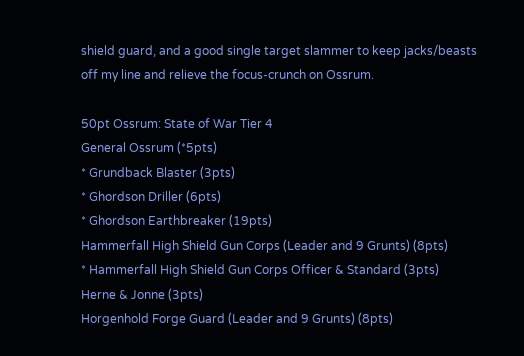shield guard, and a good single target slammer to keep jacks/beasts off my line and relieve the focus-crunch on Ossrum.

50pt Ossrum: State of War Tier 4
General Ossrum (*5pts)
* Grundback Blaster (3pts)
* Ghordson Driller (6pts)
* Ghordson Earthbreaker (19pts)
Hammerfall High Shield Gun Corps (Leader and 9 Grunts) (8pts)
* Hammerfall High Shield Gun Corps Officer & Standard (3pts)
Herne & Jonne (3pts)
Horgenhold Forge Guard (Leader and 9 Grunts) (8pts)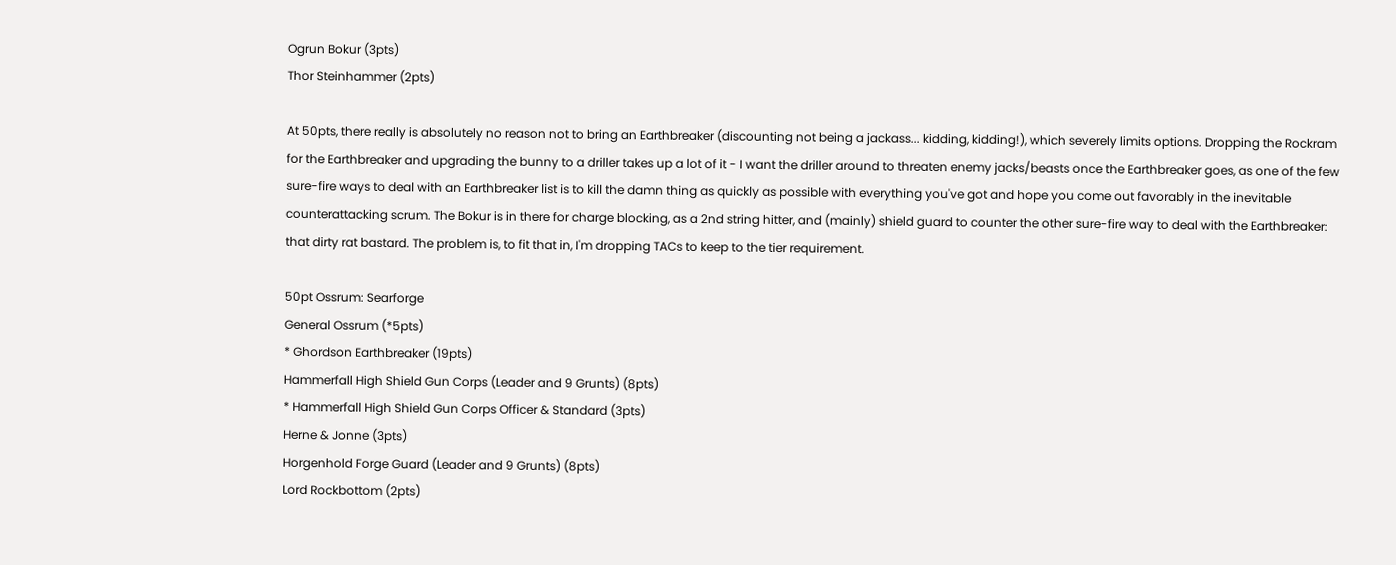Ogrun Bokur (3pts)
Thor Steinhammer (2pts)

At 50pts, there really is absolutely no reason not to bring an Earthbreaker (discounting not being a jackass... kidding, kidding!), which severely limits options. Dropping the Rockram for the Earthbreaker and upgrading the bunny to a driller takes up a lot of it - I want the driller around to threaten enemy jacks/beasts once the Earthbreaker goes, as one of the few sure-fire ways to deal with an Earthbreaker list is to kill the damn thing as quickly as possible with everything you've got and hope you come out favorably in the inevitable counterattacking scrum. The Bokur is in there for charge blocking, as a 2nd string hitter, and (mainly) shield guard to counter the other sure-fire way to deal with the Earthbreaker: that dirty rat bastard. The problem is, to fit that in, I'm dropping TACs to keep to the tier requirement.

50pt Ossrum: Searforge
General Ossrum (*5pts)
* Ghordson Earthbreaker (19pts)
Hammerfall High Shield Gun Corps (Leader and 9 Grunts) (8pts)
* Hammerfall High Shield Gun Corps Officer & Standard (3pts)
Herne & Jonne (3pts)
Horgenhold Forge Guard (Leader and 9 Grunts) (8pts)
Lord Rockbottom (2pts)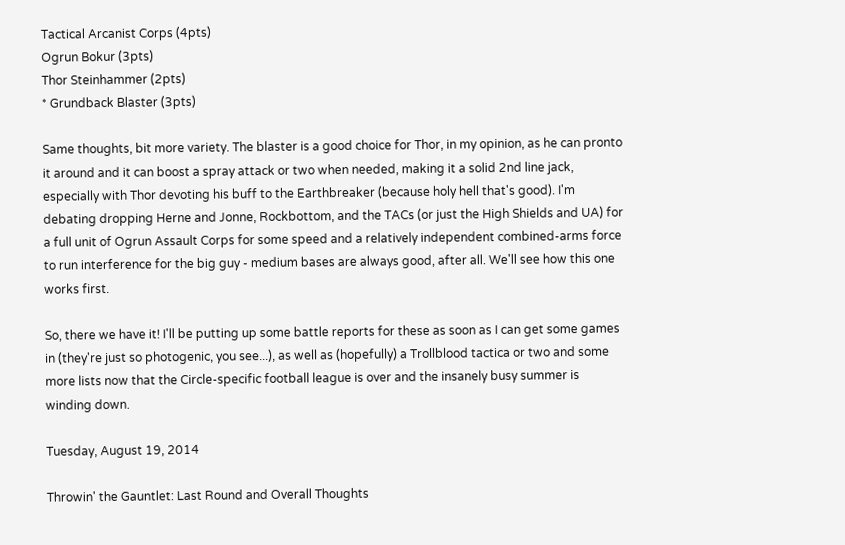Tactical Arcanist Corps (4pts)
Ogrun Bokur (3pts)
Thor Steinhammer (2pts)
* Grundback Blaster (3pts)

Same thoughts, bit more variety. The blaster is a good choice for Thor, in my opinion, as he can pronto it around and it can boost a spray attack or two when needed, making it a solid 2nd line jack, especially with Thor devoting his buff to the Earthbreaker (because holy hell that's good). I'm debating dropping Herne and Jonne, Rockbottom, and the TACs (or just the High Shields and UA) for a full unit of Ogrun Assault Corps for some speed and a relatively independent combined-arms force to run interference for the big guy - medium bases are always good, after all. We'll see how this one works first.

So, there we have it! I'll be putting up some battle reports for these as soon as I can get some games in (they're just so photogenic, you see...), as well as (hopefully) a Trollblood tactica or two and some more lists now that the Circle-specific football league is over and the insanely busy summer is winding down.

Tuesday, August 19, 2014

Throwin' the Gauntlet: Last Round and Overall Thoughts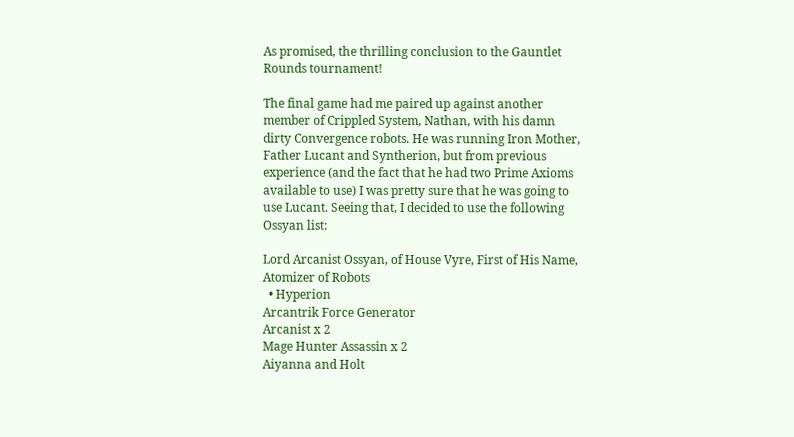As promised, the thrilling conclusion to the Gauntlet Rounds tournament!

The final game had me paired up against another member of Crippled System, Nathan, with his damn dirty Convergence robots. He was running Iron Mother, Father Lucant and Syntherion, but from previous experience (and the fact that he had two Prime Axioms available to use) I was pretty sure that he was going to use Lucant. Seeing that, I decided to use the following Ossyan list:

Lord Arcanist Ossyan, of House Vyre, First of His Name, Atomizer of Robots
  • Hyperion
Arcantrik Force Generator
Arcanist x 2
Mage Hunter Assassin x 2
Aiyanna and Holt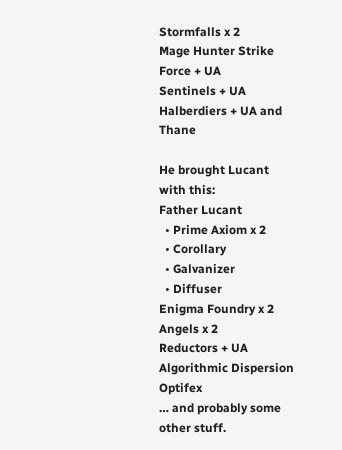Stormfalls x 2
Mage Hunter Strike Force + UA
Sentinels + UA
Halberdiers + UA and Thane

He brought Lucant with this:
Father Lucant
  • Prime Axiom x 2
  • Corollary
  • Galvanizer
  • Diffuser
Enigma Foundry x 2
Angels x 2
Reductors + UA
Algorithmic Dispersion Optifex
… and probably some other stuff.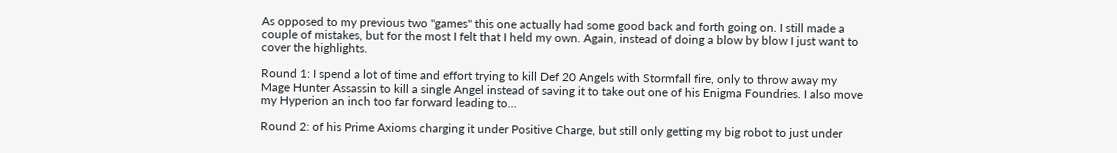As opposed to my previous two "games" this one actually had some good back and forth going on. I still made a couple of mistakes, but for the most I felt that I held my own. Again, instead of doing a blow by blow I just want to cover the highlights.

Round 1: I spend a lot of time and effort trying to kill Def 20 Angels with Stormfall fire, only to throw away my Mage Hunter Assassin to kill a single Angel instead of saving it to take out one of his Enigma Foundries. I also move my Hyperion an inch too far forward leading to…

Round 2: of his Prime Axioms charging it under Positive Charge, but still only getting my big robot to just under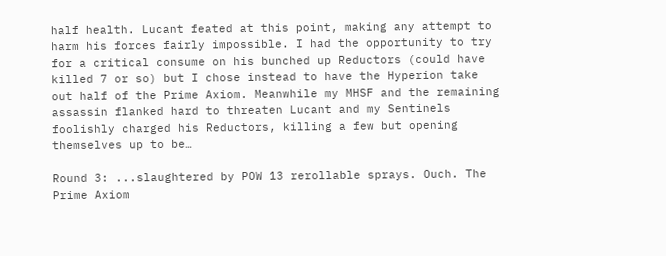half health. Lucant feated at this point, making any attempt to harm his forces fairly impossible. I had the opportunity to try for a critical consume on his bunched up Reductors (could have killed 7 or so) but I chose instead to have the Hyperion take out half of the Prime Axiom. Meanwhile my MHSF and the remaining assassin flanked hard to threaten Lucant and my Sentinels foolishly charged his Reductors, killing a few but opening themselves up to be…

Round 3: ...slaughtered by POW 13 rerollable sprays. Ouch. The Prime Axiom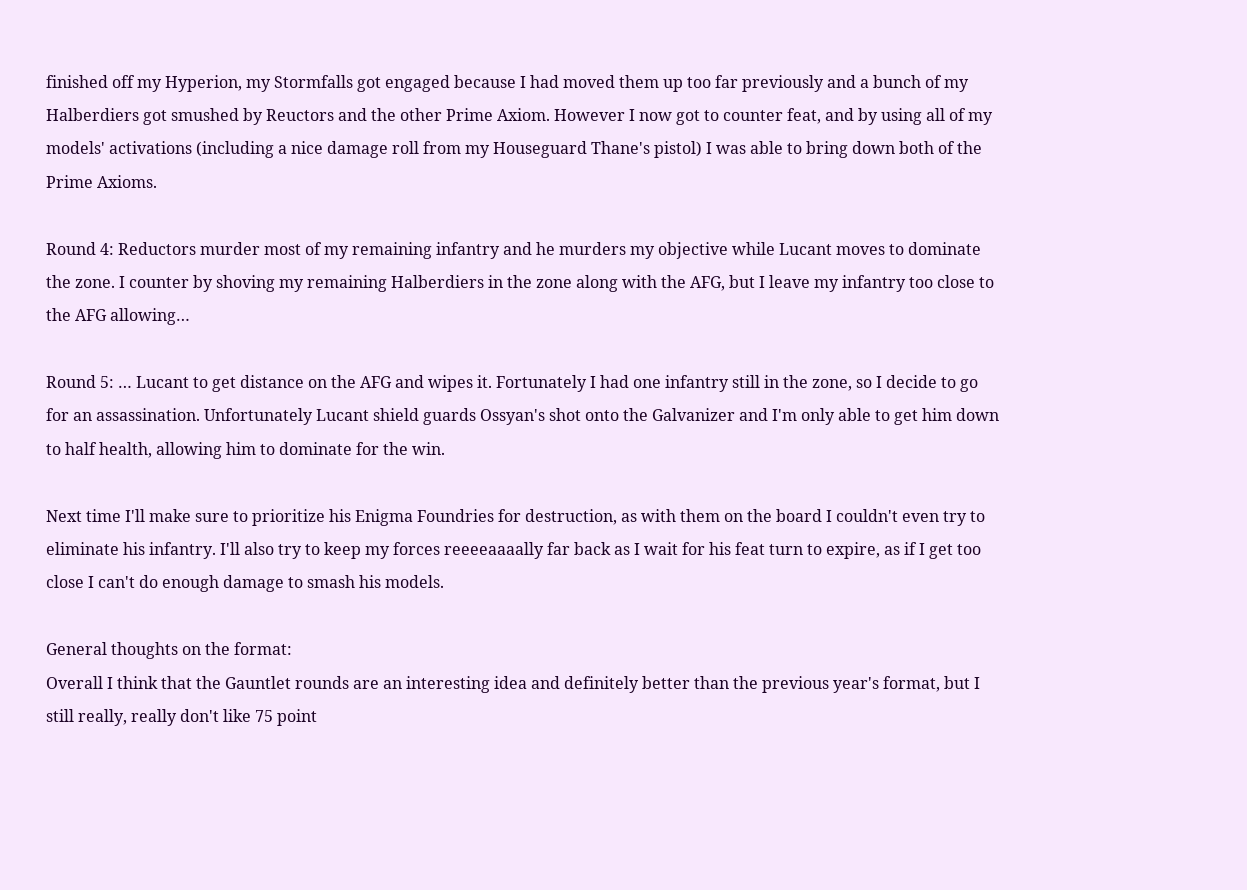finished off my Hyperion, my Stormfalls got engaged because I had moved them up too far previously and a bunch of my Halberdiers got smushed by Reuctors and the other Prime Axiom. However I now got to counter feat, and by using all of my models' activations (including a nice damage roll from my Houseguard Thane's pistol) I was able to bring down both of the Prime Axioms.

Round 4: Reductors murder most of my remaining infantry and he murders my objective while Lucant moves to dominate the zone. I counter by shoving my remaining Halberdiers in the zone along with the AFG, but I leave my infantry too close to the AFG allowing…

Round 5: … Lucant to get distance on the AFG and wipes it. Fortunately I had one infantry still in the zone, so I decide to go for an assassination. Unfortunately Lucant shield guards Ossyan's shot onto the Galvanizer and I'm only able to get him down to half health, allowing him to dominate for the win.

Next time I'll make sure to prioritize his Enigma Foundries for destruction, as with them on the board I couldn't even try to eliminate his infantry. I'll also try to keep my forces reeeeaaaally far back as I wait for his feat turn to expire, as if I get too close I can't do enough damage to smash his models.

General thoughts on the format:
Overall I think that the Gauntlet rounds are an interesting idea and definitely better than the previous year's format, but I still really, really don't like 75 point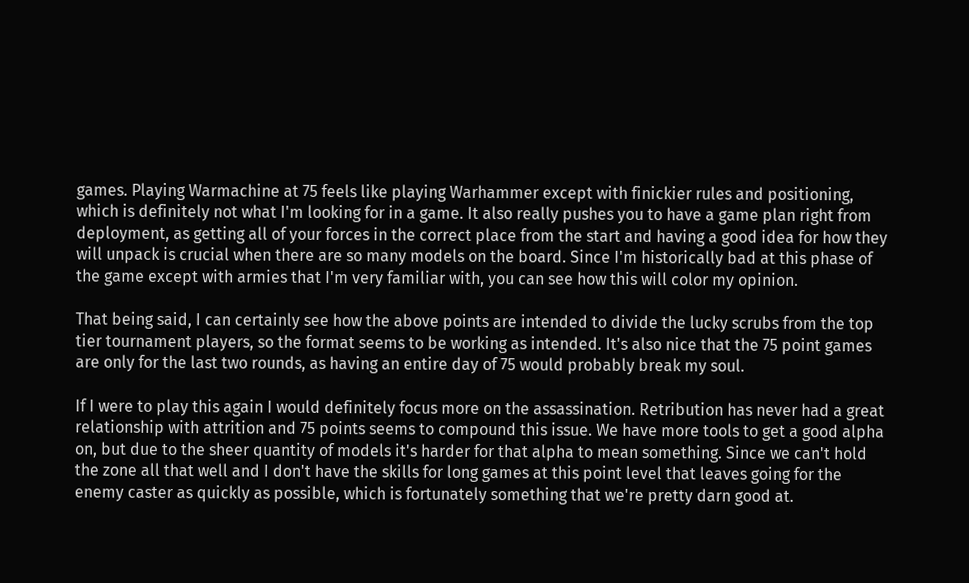games. Playing Warmachine at 75 feels like playing Warhammer except with finickier rules and positioning, which is definitely not what I'm looking for in a game. It also really pushes you to have a game plan right from deployment, as getting all of your forces in the correct place from the start and having a good idea for how they will unpack is crucial when there are so many models on the board. Since I'm historically bad at this phase of the game except with armies that I'm very familiar with, you can see how this will color my opinion.

That being said, I can certainly see how the above points are intended to divide the lucky scrubs from the top tier tournament players, so the format seems to be working as intended. It's also nice that the 75 point games are only for the last two rounds, as having an entire day of 75 would probably break my soul.

If I were to play this again I would definitely focus more on the assassination. Retribution has never had a great relationship with attrition and 75 points seems to compound this issue. We have more tools to get a good alpha on, but due to the sheer quantity of models it's harder for that alpha to mean something. Since we can't hold the zone all that well and I don't have the skills for long games at this point level that leaves going for the enemy caster as quickly as possible, which is fortunately something that we're pretty darn good at.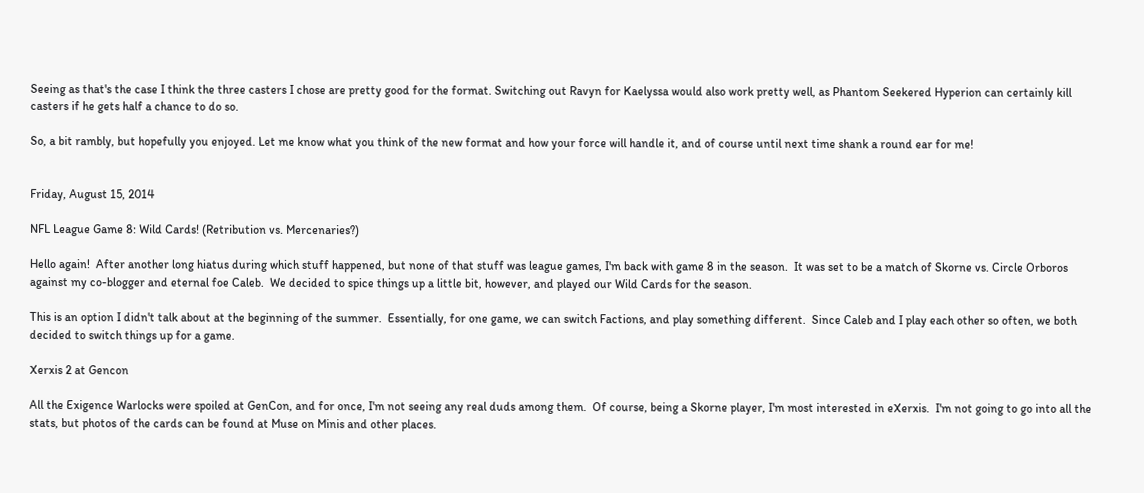Seeing as that's the case I think the three casters I chose are pretty good for the format. Switching out Ravyn for Kaelyssa would also work pretty well, as Phantom Seekered Hyperion can certainly kill casters if he gets half a chance to do so.

So, a bit rambly, but hopefully you enjoyed. Let me know what you think of the new format and how your force will handle it, and of course until next time shank a round ear for me!


Friday, August 15, 2014

NFL League Game 8: Wild Cards! (Retribution vs. Mercenaries?)

Hello again!  After another long hiatus during which stuff happened, but none of that stuff was league games, I'm back with game 8 in the season.  It was set to be a match of Skorne vs. Circle Orboros against my co-blogger and eternal foe Caleb.  We decided to spice things up a little bit, however, and played our Wild Cards for the season.

This is an option I didn't talk about at the beginning of the summer.  Essentially, for one game, we can switch Factions, and play something different.  Since Caleb and I play each other so often, we both decided to switch things up for a game.

Xerxis 2 at Gencon

All the Exigence Warlocks were spoiled at GenCon, and for once, I'm not seeing any real duds among them.  Of course, being a Skorne player, I'm most interested in eXerxis.  I'm not going to go into all the stats, but photos of the cards can be found at Muse on Minis and other places.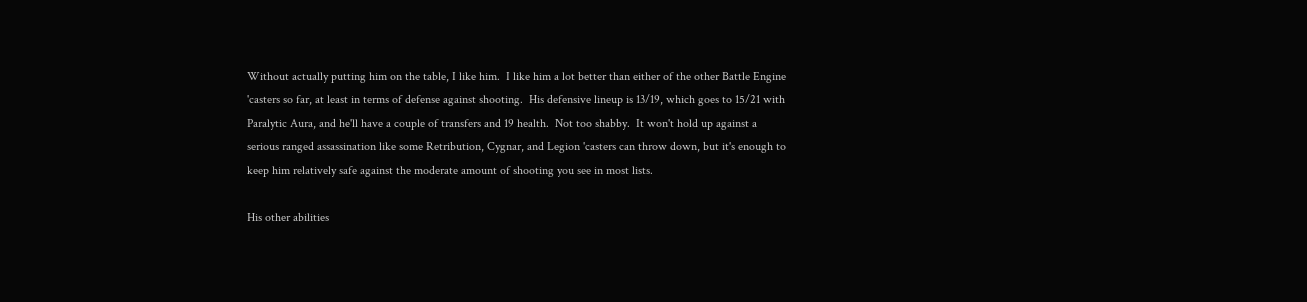Without actually putting him on the table, I like him.  I like him a lot better than either of the other Battle Engine 'casters so far, at least in terms of defense against shooting.  His defensive lineup is 13/19, which goes to 15/21 with Paralytic Aura, and he'll have a couple of transfers and 19 health.  Not too shabby.  It won't hold up against a serious ranged assassination like some Retribution, Cygnar, and Legion 'casters can throw down, but it's enough to keep him relatively safe against the moderate amount of shooting you see in most lists.

His other abilities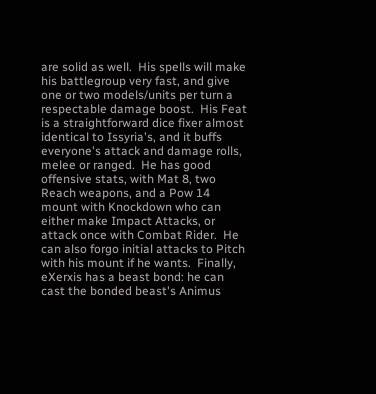are solid as well.  His spells will make his battlegroup very fast, and give one or two models/units per turn a respectable damage boost.  His Feat is a straightforward dice fixer almost identical to Issyria's, and it buffs everyone's attack and damage rolls, melee or ranged.  He has good offensive stats, with Mat 8, two Reach weapons, and a Pow 14 mount with Knockdown who can either make Impact Attacks, or attack once with Combat Rider.  He can also forgo initial attacks to Pitch with his mount if he wants.  Finally, eXerxis has a beast bond: he can cast the bonded beast's Animus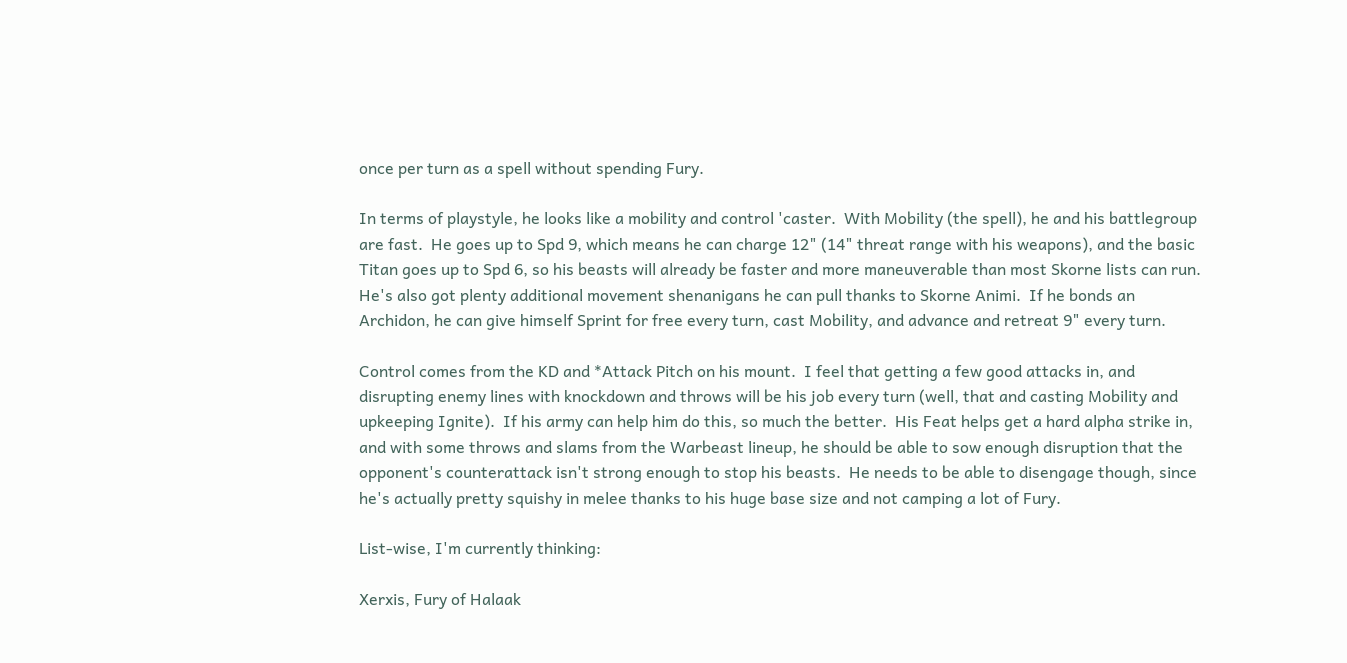once per turn as a spell without spending Fury.

In terms of playstyle, he looks like a mobility and control 'caster.  With Mobility (the spell), he and his battlegroup are fast.  He goes up to Spd 9, which means he can charge 12" (14" threat range with his weapons), and the basic Titan goes up to Spd 6, so his beasts will already be faster and more maneuverable than most Skorne lists can run.  He's also got plenty additional movement shenanigans he can pull thanks to Skorne Animi.  If he bonds an Archidon, he can give himself Sprint for free every turn, cast Mobility, and advance and retreat 9" every turn.

Control comes from the KD and *Attack Pitch on his mount.  I feel that getting a few good attacks in, and disrupting enemy lines with knockdown and throws will be his job every turn (well, that and casting Mobility and upkeeping Ignite).  If his army can help him do this, so much the better.  His Feat helps get a hard alpha strike in, and with some throws and slams from the Warbeast lineup, he should be able to sow enough disruption that the opponent's counterattack isn't strong enough to stop his beasts.  He needs to be able to disengage though, since he's actually pretty squishy in melee thanks to his huge base size and not camping a lot of Fury.

List-wise, I'm currently thinking:

Xerxis, Fury of Halaak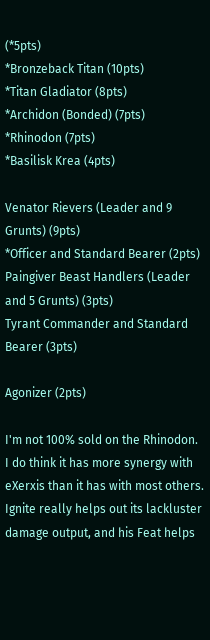(*5pts)
*Bronzeback Titan (10pts)
*Titan Gladiator (8pts)
*Archidon (Bonded) (7pts)
*Rhinodon (7pts)
*Basilisk Krea (4pts)

Venator Rievers (Leader and 9 Grunts) (9pts)
*Officer and Standard Bearer (2pts)
Paingiver Beast Handlers (Leader and 5 Grunts) (3pts)
Tyrant Commander and Standard Bearer (3pts)

Agonizer (2pts)

I'm not 100% sold on the Rhinodon.  I do think it has more synergy with eXerxis than it has with most others.  Ignite really helps out its lackluster damage output, and his Feat helps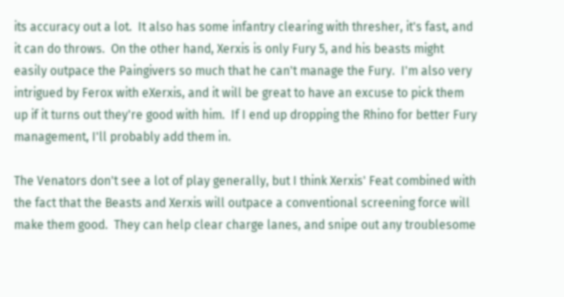its accuracy out a lot.  It also has some infantry clearing with thresher, it's fast, and it can do throws.  On the other hand, Xerxis is only Fury 5, and his beasts might easily outpace the Paingivers so much that he can't manage the Fury.  I'm also very intrigued by Ferox with eXerxis, and it will be great to have an excuse to pick them up if it turns out they're good with him.  If I end up dropping the Rhino for better Fury management, I'll probably add them in.

The Venators don't see a lot of play generally, but I think Xerxis' Feat combined with the fact that the Beasts and Xerxis will outpace a conventional screening force will make them good.  They can help clear charge lanes, and snipe out any troublesome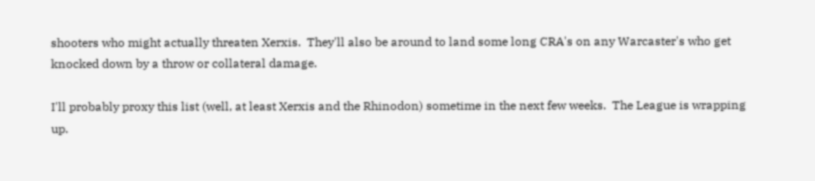shooters who might actually threaten Xerxis.  They'll also be around to land some long CRA's on any Warcaster's who get knocked down by a throw or collateral damage.

I'll probably proxy this list (well, at least Xerxis and the Rhinodon) sometime in the next few weeks.  The League is wrapping up.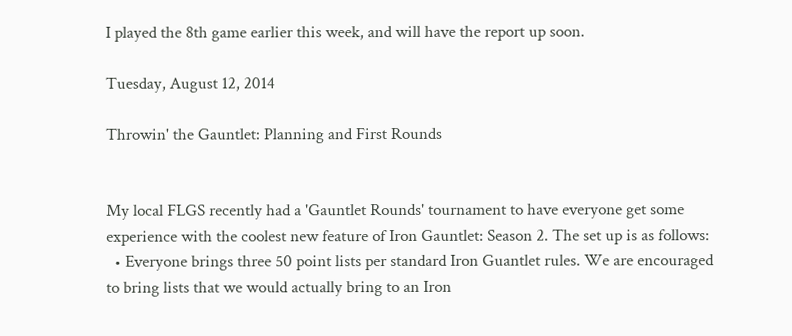I played the 8th game earlier this week, and will have the report up soon.

Tuesday, August 12, 2014

Throwin' the Gauntlet: Planning and First Rounds


My local FLGS recently had a 'Gauntlet Rounds' tournament to have everyone get some experience with the coolest new feature of Iron Gauntlet: Season 2. The set up is as follows:
  • Everyone brings three 50 point lists per standard Iron Guantlet rules. We are encouraged to bring lists that we would actually bring to an Iron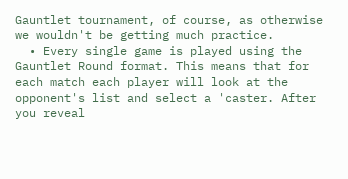Gauntlet tournament, of course, as otherwise we wouldn't be getting much practice.
  • Every single game is played using the Gauntlet Round format. This means that for each match each player will look at the opponent's list and select a 'caster. After you reveal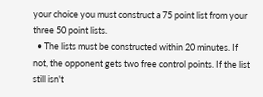your choice you must construct a 75 point list from your three 50 point lists.
  • The lists must be constructed within 20 minutes. If not, the opponent gets two free control points. If the list still isn't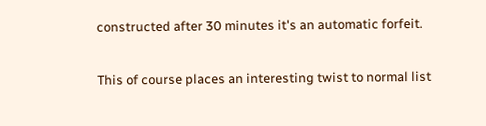constructed after 30 minutes it's an automatic forfeit.

This of course places an interesting twist to normal list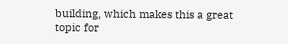building, which makes this a great topic for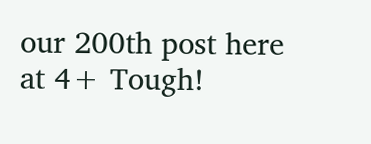our 200th post here at 4+ Tough!